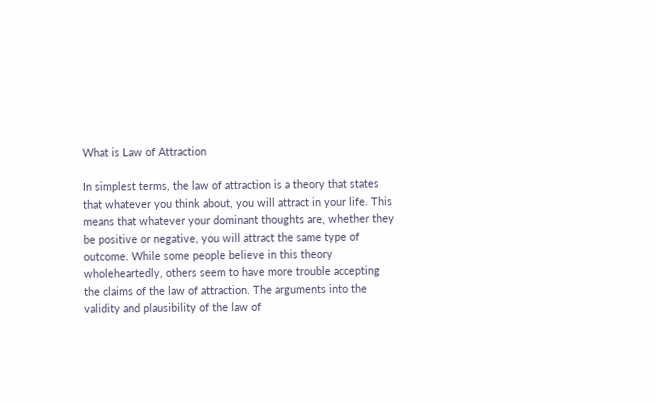What is Law of Attraction

In simplest terms, the law of attraction is a theory that states that whatever you think about, you will attract in your life. This means that whatever your dominant thoughts are, whether they be positive or negative, you will attract the same type of outcome. While some people believe in this theory wholeheartedly, others seem to have more trouble accepting the claims of the law of attraction. The arguments into the validity and plausibility of the law of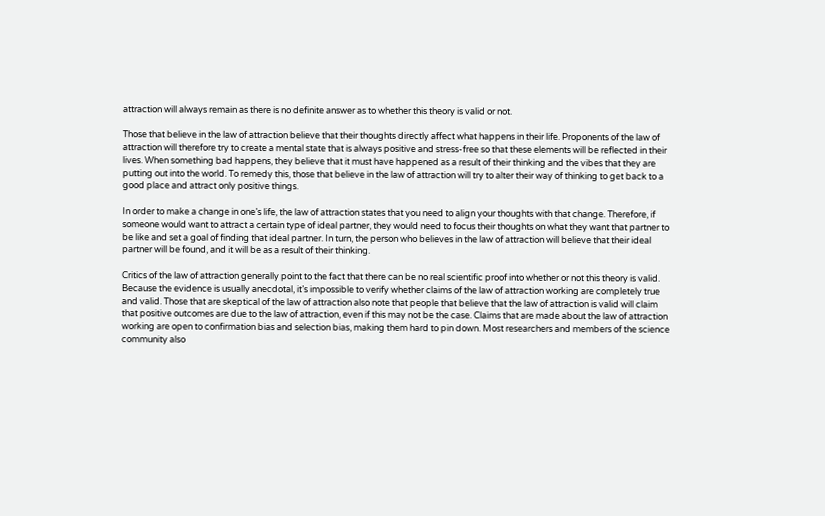attraction will always remain as there is no definite answer as to whether this theory is valid or not.

Those that believe in the law of attraction believe that their thoughts directly affect what happens in their life. Proponents of the law of attraction will therefore try to create a mental state that is always positive and stress-free so that these elements will be reflected in their lives. When something bad happens, they believe that it must have happened as a result of their thinking and the vibes that they are putting out into the world. To remedy this, those that believe in the law of attraction will try to alter their way of thinking to get back to a good place and attract only positive things.

In order to make a change in one’s life, the law of attraction states that you need to align your thoughts with that change. Therefore, if someone would want to attract a certain type of ideal partner, they would need to focus their thoughts on what they want that partner to be like and set a goal of finding that ideal partner. In turn, the person who believes in the law of attraction will believe that their ideal partner will be found, and it will be as a result of their thinking.

Critics of the law of attraction generally point to the fact that there can be no real scientific proof into whether or not this theory is valid. Because the evidence is usually anecdotal, it’s impossible to verify whether claims of the law of attraction working are completely true and valid. Those that are skeptical of the law of attraction also note that people that believe that the law of attraction is valid will claim that positive outcomes are due to the law of attraction, even if this may not be the case. Claims that are made about the law of attraction working are open to confirmation bias and selection bias, making them hard to pin down. Most researchers and members of the science community also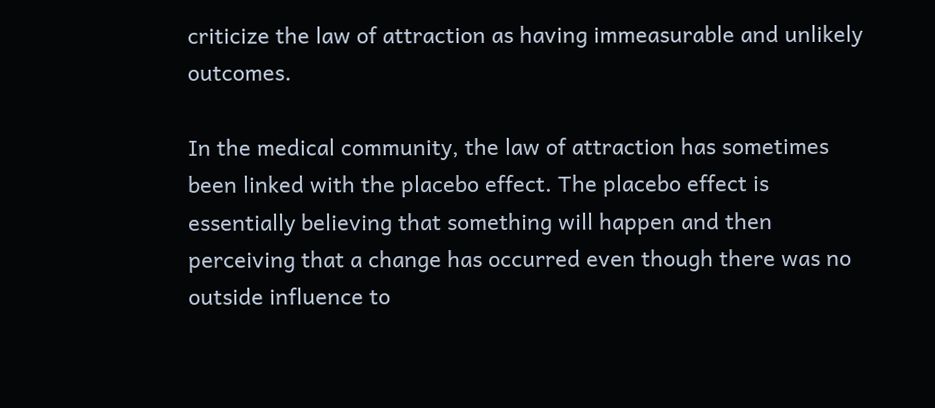criticize the law of attraction as having immeasurable and unlikely outcomes.

In the medical community, the law of attraction has sometimes been linked with the placebo effect. The placebo effect is essentially believing that something will happen and then perceiving that a change has occurred even though there was no outside influence to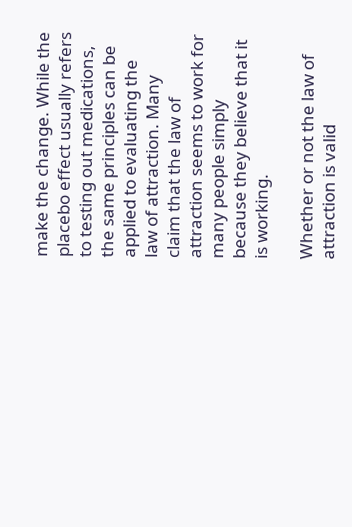make the change. While the placebo effect usually refers to testing out medications, the same principles can be applied to evaluating the law of attraction. Many claim that the law of attraction seems to work for many people simply because they believe that it is working.

Whether or not the law of attraction is valid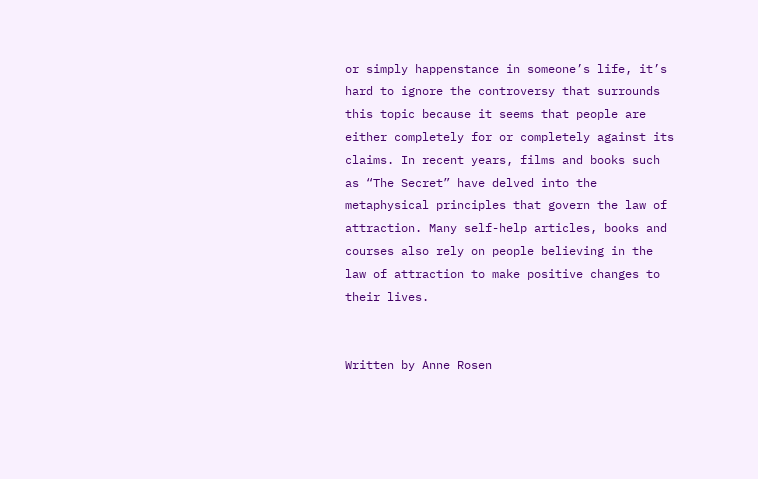or simply happenstance in someone’s life, it’s hard to ignore the controversy that surrounds this topic because it seems that people are either completely for or completely against its claims. In recent years, films and books such as “The Secret” have delved into the metaphysical principles that govern the law of attraction. Many self-help articles, books and courses also rely on people believing in the law of attraction to make positive changes to their lives.


Written by Anne Rosen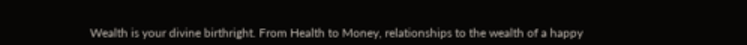Wealth is your divine birthright. From Health to Money, relationships to the wealth of a happy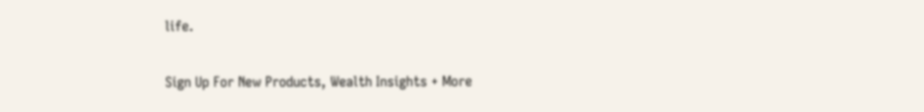life.

Sign Up For New Products, Wealth Insights + More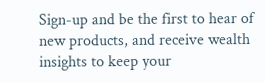Sign-up and be the first to hear of new products, and receive wealth insights to keep your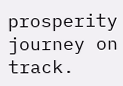prosperity journey on track.